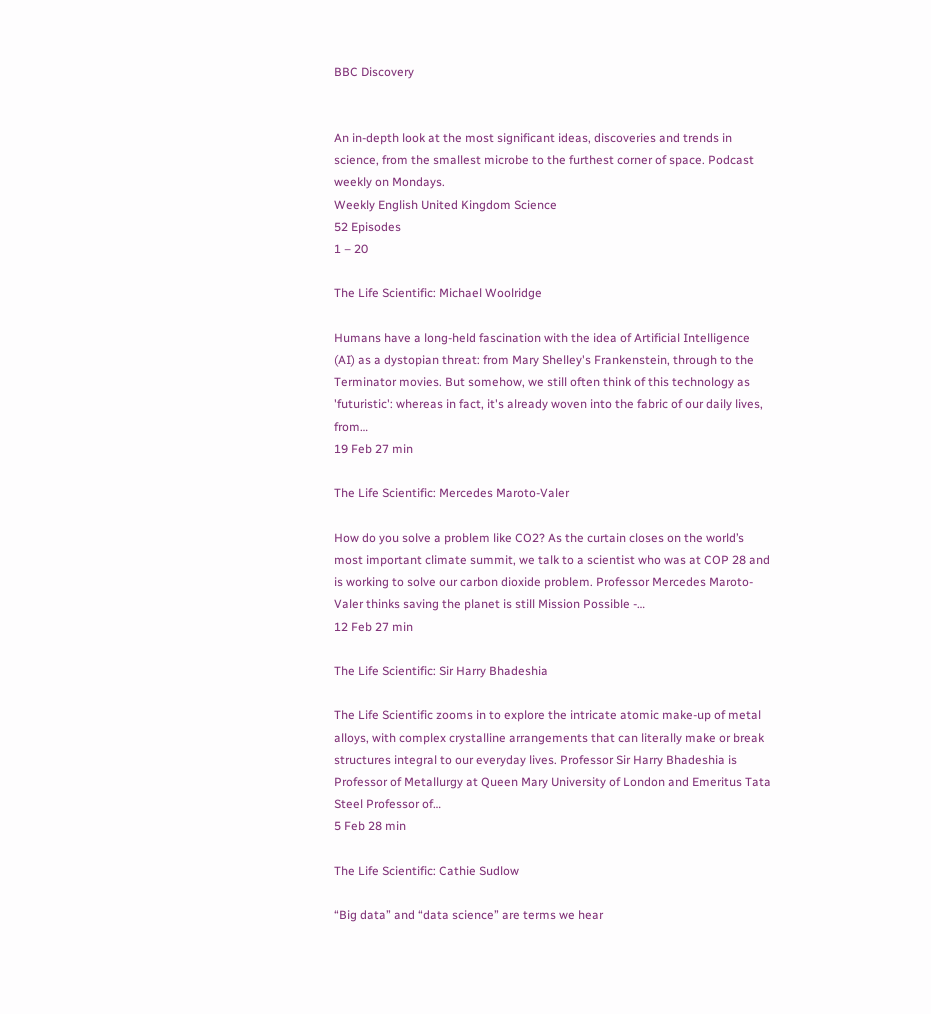BBC Discovery


An in-depth look at the most significant ideas, discoveries and trends in science, from the smallest microbe to the furthest corner of space. Podcast weekly on Mondays.
Weekly English United Kingdom Science
52 Episodes
1 – 20

The Life Scientific: Michael Woolridge

Humans have a long-held fascination with the idea of Artificial Intelligence (AI) as a dystopian threat: from Mary Shelley's Frankenstein, through to the Terminator movies. But somehow, we still often think of this technology as 'futuristic': whereas in fact, it's already woven into the fabric of our daily lives, from…
19 Feb 27 min

The Life Scientific: Mercedes Maroto-Valer

How do you solve a problem like CO2? As the curtain closes on the world’s most important climate summit, we talk to a scientist who was at COP 28 and is working to solve our carbon dioxide problem. Professor Mercedes Maroto-Valer thinks saving the planet is still Mission Possible -…
12 Feb 27 min

The Life Scientific: Sir Harry Bhadeshia

The Life Scientific zooms in to explore the intricate atomic make-up of metal alloys, with complex crystalline arrangements that can literally make or break structures integral to our everyday lives. Professor Sir Harry Bhadeshia is Professor of Metallurgy at Queen Mary University of London and Emeritus Tata Steel Professor of…
5 Feb 28 min

The Life Scientific: Cathie Sudlow

“Big data” and “data science” are terms we hear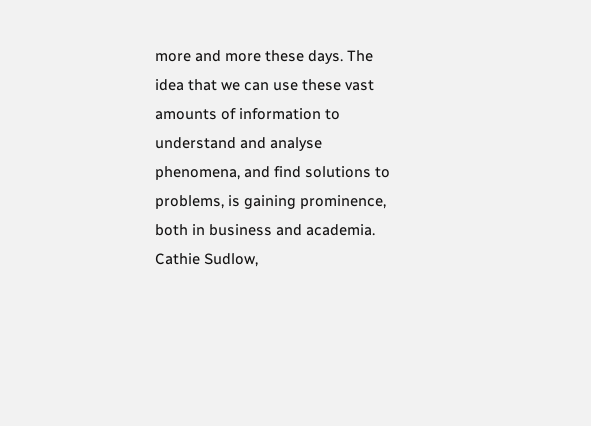more and more these days. The idea that we can use these vast amounts of information to understand and analyse phenomena, and find solutions to problems, is gaining prominence, both in business and academia. Cathie Sudlow,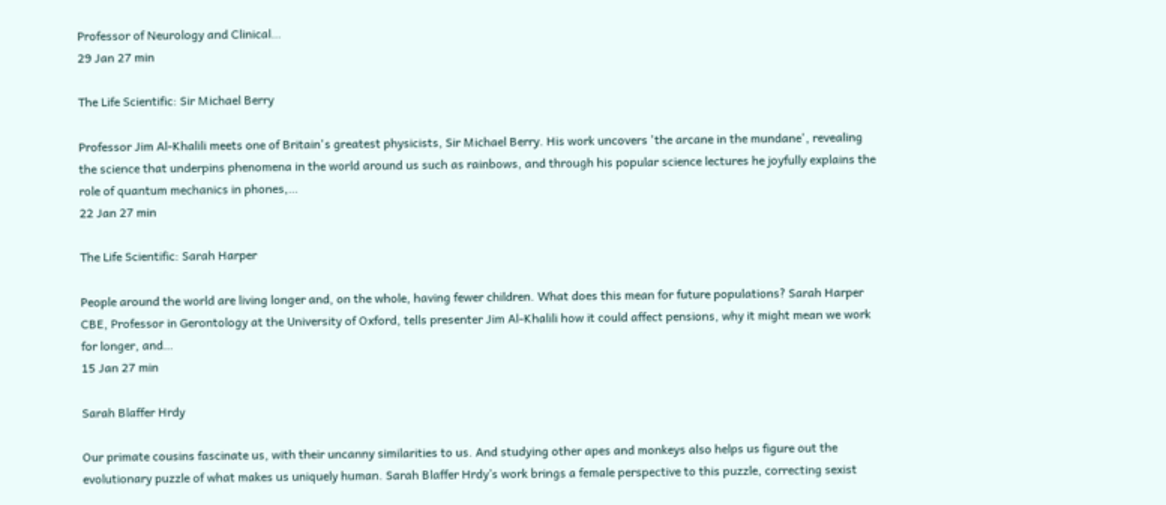Professor of Neurology and Clinical…
29 Jan 27 min

The Life Scientific: Sir Michael Berry

Professor Jim Al-Khalili meets one of Britain's greatest physicists, Sir Michael Berry. His work uncovers 'the arcane in the mundane', revealing the science that underpins phenomena in the world around us such as rainbows, and through his popular science lectures he joyfully explains the role of quantum mechanics in phones,…
22 Jan 27 min

The Life Scientific: Sarah Harper

People around the world are living longer and, on the whole, having fewer children. What does this mean for future populations? Sarah Harper CBE, Professor in Gerontology at the University of Oxford, tells presenter Jim Al-Khalili how it could affect pensions, why it might mean we work for longer, and…
15 Jan 27 min

Sarah Blaffer Hrdy

Our primate cousins fascinate us, with their uncanny similarities to us. And studying other apes and monkeys also helps us figure out the evolutionary puzzle of what makes us uniquely human. Sarah Blaffer Hrdy’s work brings a female perspective to this puzzle, correcting sexist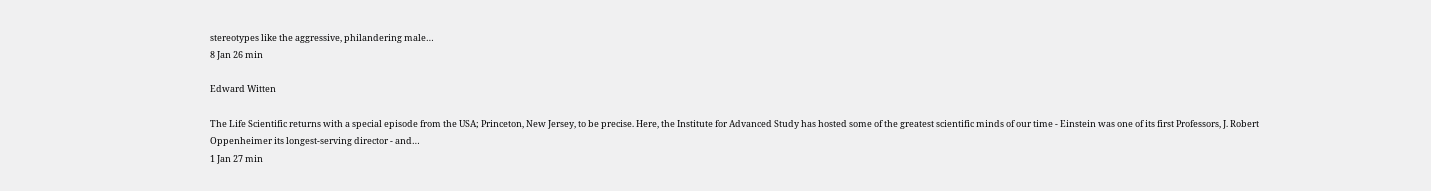stereotypes like the aggressive, philandering male…
8 Jan 26 min

Edward Witten

The Life Scientific returns with a special episode from the USA; Princeton, New Jersey, to be precise. Here, the Institute for Advanced Study has hosted some of the greatest scientific minds of our time - Einstein was one of its first Professors, J. Robert Oppenheimer its longest-serving director - and…
1 Jan 27 min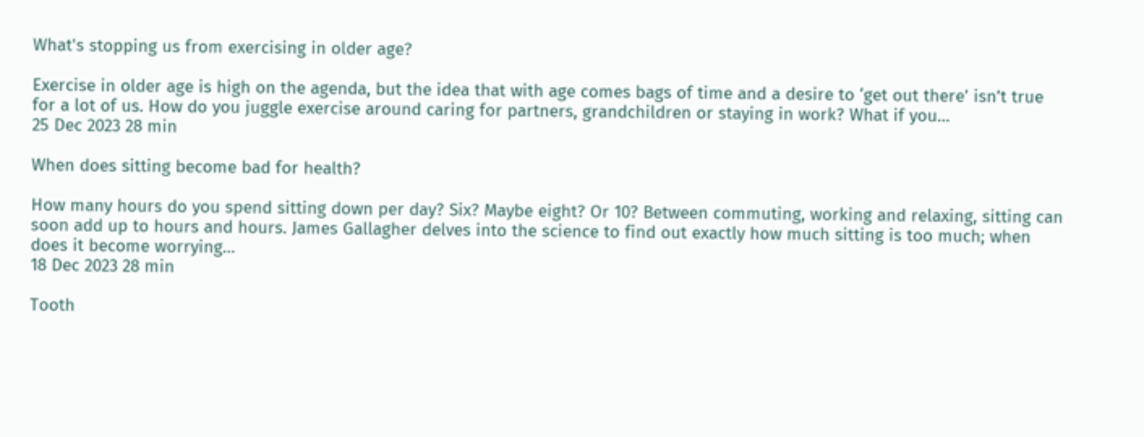What's stopping us from exercising in older age?

Exercise in older age is high on the agenda, but the idea that with age comes bags of time and a desire to ‘get out there’ isn’t true for a lot of us. How do you juggle exercise around caring for partners, grandchildren or staying in work? What if you…
25 Dec 2023 28 min

When does sitting become bad for health?

How many hours do you spend sitting down per day? Six? Maybe eight? Or 10? Between commuting, working and relaxing, sitting can soon add up to hours and hours. James Gallagher delves into the science to find out exactly how much sitting is too much; when does it become worrying…
18 Dec 2023 28 min

Tooth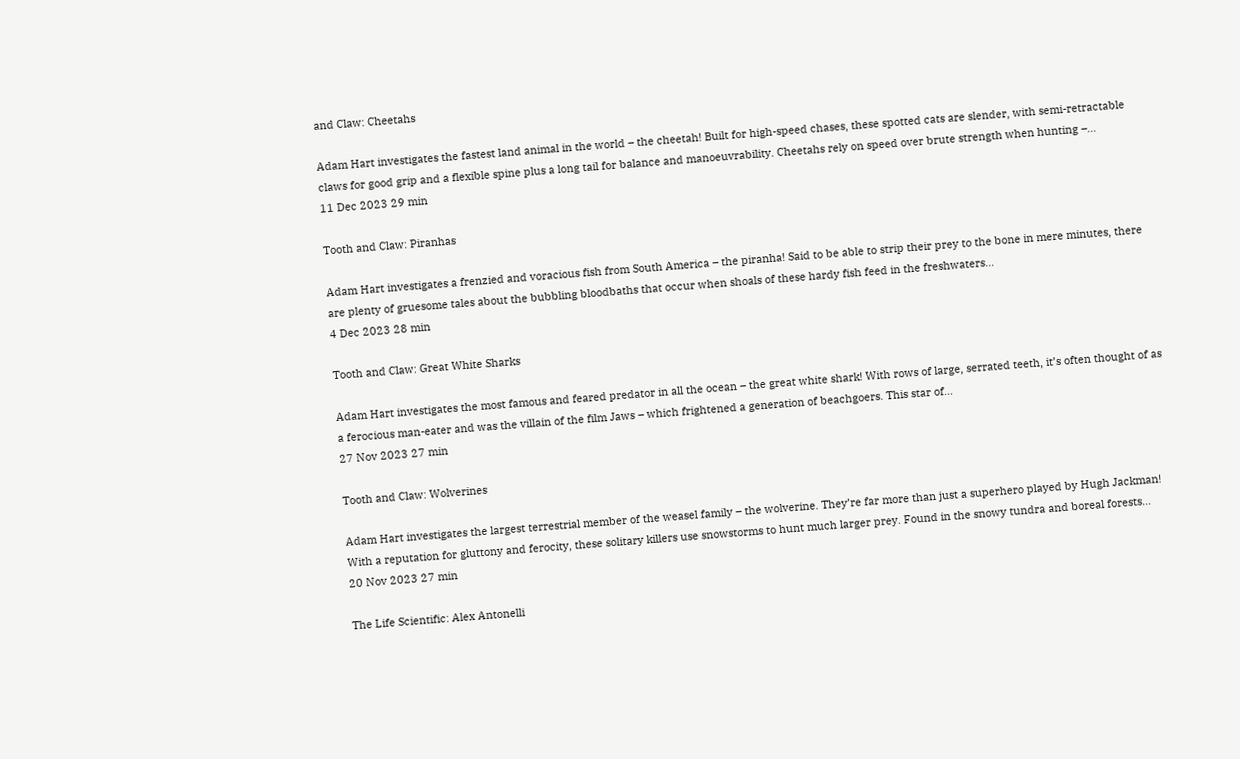and Claw: Cheetahs

Adam Hart investigates the fastest land animal in the world – the cheetah! Built for high-speed chases, these spotted cats are slender, with semi-retractable claws for good grip and a flexible spine plus a long tail for balance and manoeuvrability. Cheetahs rely on speed over brute strength when hunting –…
11 Dec 2023 29 min

Tooth and Claw: Piranhas

Adam Hart investigates a frenzied and voracious fish from South America – the piranha! Said to be able to strip their prey to the bone in mere minutes, there are plenty of gruesome tales about the bubbling bloodbaths that occur when shoals of these hardy fish feed in the freshwaters…
4 Dec 2023 28 min

Tooth and Claw: Great White Sharks

Adam Hart investigates the most famous and feared predator in all the ocean – the great white shark! With rows of large, serrated teeth, it’s often thought of as a ferocious man-eater and was the villain of the film Jaws – which frightened a generation of beachgoers. This star of…
27 Nov 2023 27 min

Tooth and Claw: Wolverines

Adam Hart investigates the largest terrestrial member of the weasel family – the wolverine. They’re far more than just a superhero played by Hugh Jackman! With a reputation for gluttony and ferocity, these solitary killers use snowstorms to hunt much larger prey. Found in the snowy tundra and boreal forests…
20 Nov 2023 27 min

The Life Scientific: Alex Antonelli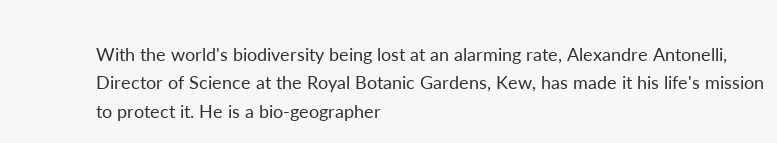With the world's biodiversity being lost at an alarming rate, Alexandre Antonelli, Director of Science at the Royal Botanic Gardens, Kew, has made it his life's mission to protect it. He is a bio-geographer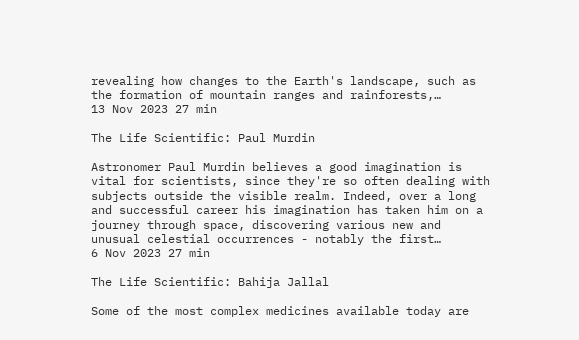revealing how changes to the Earth's landscape, such as the formation of mountain ranges and rainforests,…
13 Nov 2023 27 min

The Life Scientific: Paul Murdin

Astronomer Paul Murdin believes a good imagination is vital for scientists, since they're so often dealing with subjects outside the visible realm. Indeed, over a long and successful career his imagination has taken him on a journey through space, discovering various new and unusual celestial occurrences - notably the first…
6 Nov 2023 27 min

The Life Scientific: Bahija Jallal

Some of the most complex medicines available today are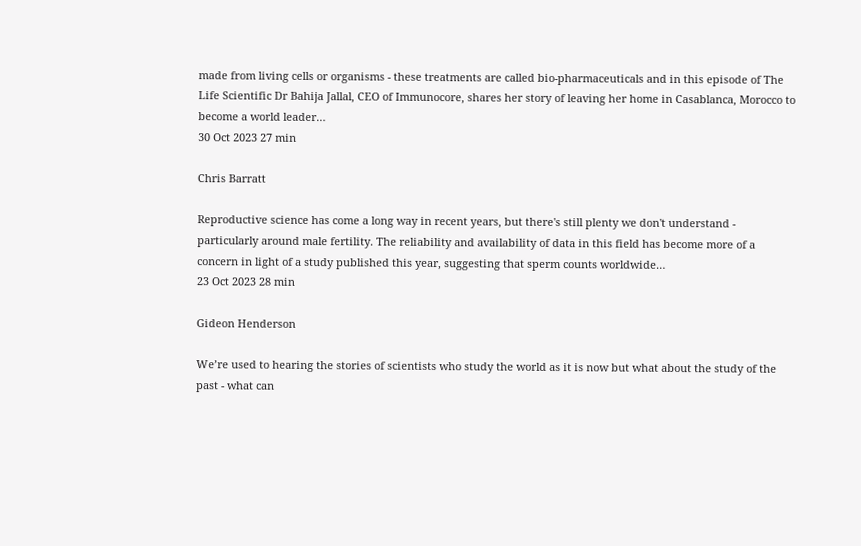made from living cells or organisms - these treatments are called bio-pharmaceuticals and in this episode of The Life Scientific Dr Bahija Jallal, CEO of Immunocore, shares her story of leaving her home in Casablanca, Morocco to become a world leader…
30 Oct 2023 27 min

Chris Barratt

Reproductive science has come a long way in recent years, but there's still plenty we don't understand - particularly around male fertility. The reliability and availability of data in this field has become more of a concern in light of a study published this year, suggesting that sperm counts worldwide…
23 Oct 2023 28 min

Gideon Henderson

We’re used to hearing the stories of scientists who study the world as it is now but what about the study of the past - what can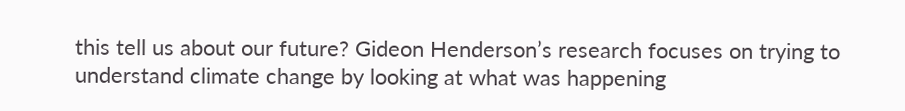this tell us about our future? Gideon Henderson’s research focuses on trying to understand climate change by looking at what was happening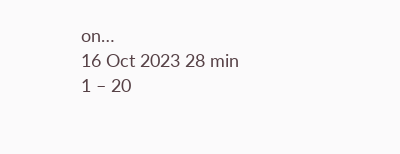on…
16 Oct 2023 28 min
1 – 20